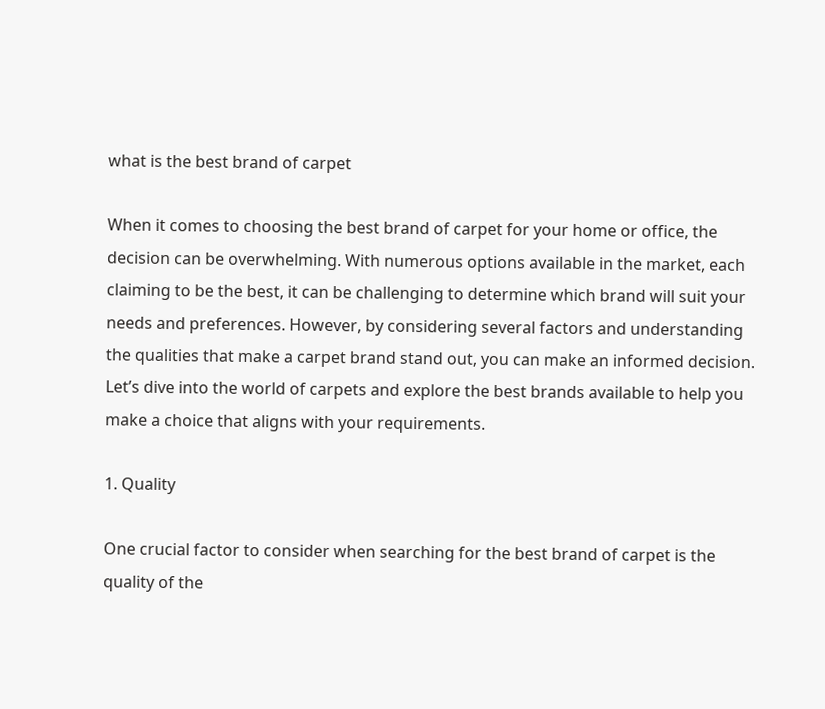what is the best brand of carpet

When it comes to choosing the best brand of carpet for your home or office, the decision can be overwhelming. With numerous options available in the market, each claiming to be the best, it can be challenging to determine which brand will suit your needs and preferences. However, by considering several factors and understanding the qualities that make a carpet brand stand out, you can make an informed decision. Let’s dive into the world of carpets and explore the best brands available to help you make a choice that aligns with your requirements.

1. Quality

One crucial factor to consider when searching for the best brand of carpet is the quality of the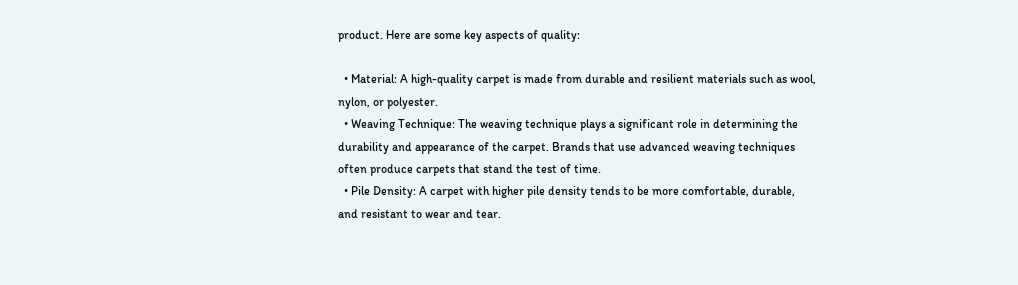product. Here are some key aspects of quality:

  • Material: A high-quality carpet is made from durable and resilient materials such as wool, nylon, or polyester.
  • Weaving Technique: The weaving technique plays a significant role in determining the durability and appearance of the carpet. Brands that use advanced weaving techniques often produce carpets that stand the test of time.
  • Pile Density: A carpet with higher pile density tends to be more comfortable, durable, and resistant to wear and tear.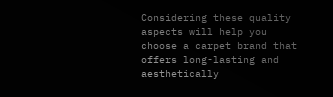Considering these quality aspects will help you choose a carpet brand that offers long-lasting and aesthetically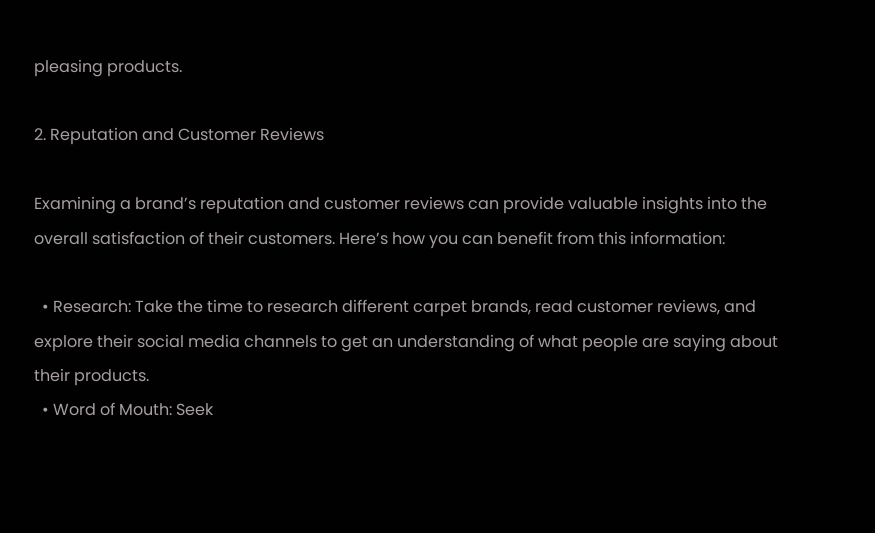pleasing products.

2. Reputation and Customer Reviews

Examining a brand’s reputation and customer reviews can provide valuable insights into the overall satisfaction of their customers. Here’s how you can benefit from this information:

  • Research: Take the time to research different carpet brands, read customer reviews, and explore their social media channels to get an understanding of what people are saying about their products.
  • Word of Mouth: Seek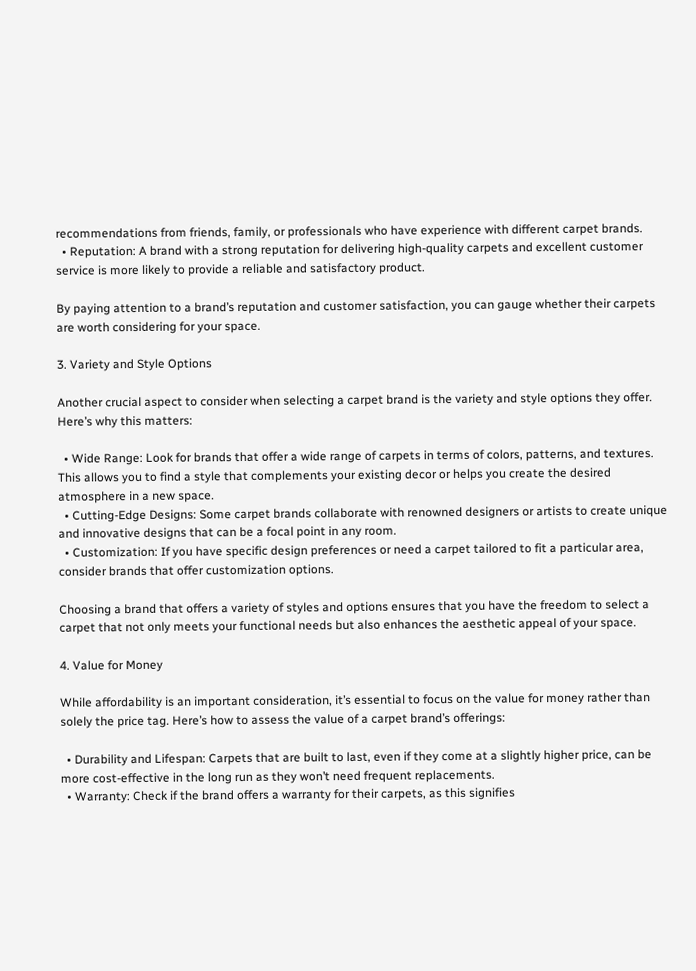recommendations from friends, family, or professionals who have experience with different carpet brands.
  • Reputation: A brand with a strong reputation for delivering high-quality carpets and excellent customer service is more likely to provide a reliable and satisfactory product.

By paying attention to a brand’s reputation and customer satisfaction, you can gauge whether their carpets are worth considering for your space.

3. Variety and Style Options

Another crucial aspect to consider when selecting a carpet brand is the variety and style options they offer. Here’s why this matters:

  • Wide Range: Look for brands that offer a wide range of carpets in terms of colors, patterns, and textures. This allows you to find a style that complements your existing decor or helps you create the desired atmosphere in a new space.
  • Cutting-Edge Designs: Some carpet brands collaborate with renowned designers or artists to create unique and innovative designs that can be a focal point in any room.
  • Customization: If you have specific design preferences or need a carpet tailored to fit a particular area, consider brands that offer customization options.

Choosing a brand that offers a variety of styles and options ensures that you have the freedom to select a carpet that not only meets your functional needs but also enhances the aesthetic appeal of your space.

4. Value for Money

While affordability is an important consideration, it’s essential to focus on the value for money rather than solely the price tag. Here’s how to assess the value of a carpet brand’s offerings:

  • Durability and Lifespan: Carpets that are built to last, even if they come at a slightly higher price, can be more cost-effective in the long run as they won’t need frequent replacements.
  • Warranty: Check if the brand offers a warranty for their carpets, as this signifies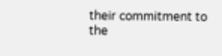their commitment to the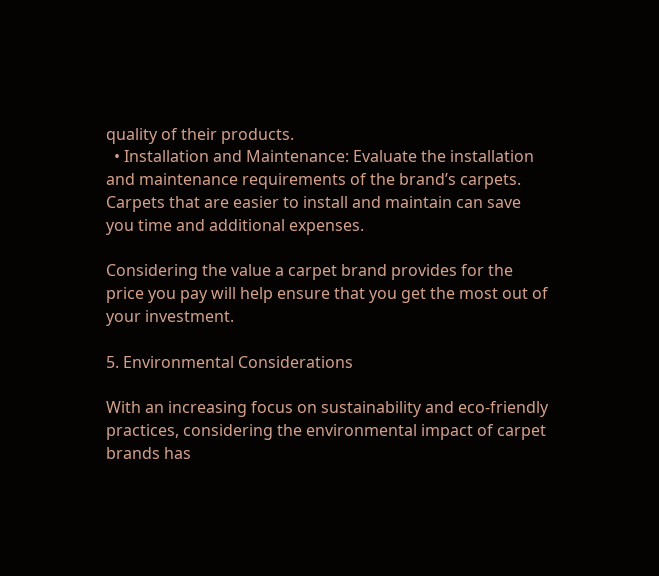quality of their products.
  • Installation and Maintenance: Evaluate the installation and maintenance requirements of the brand’s carpets. Carpets that are easier to install and maintain can save you time and additional expenses.

Considering the value a carpet brand provides for the price you pay will help ensure that you get the most out of your investment.

5. Environmental Considerations

With an increasing focus on sustainability and eco-friendly practices, considering the environmental impact of carpet brands has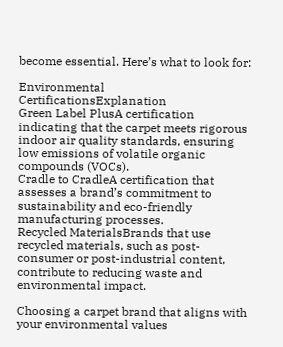become essential. Here’s what to look for:

Environmental CertificationsExplanation
Green Label PlusA certification indicating that the carpet meets rigorous indoor air quality standards, ensuring low emissions of volatile organic compounds (VOCs).
Cradle to CradleA certification that assesses a brand’s commitment to sustainability and eco-friendly manufacturing processes.
Recycled MaterialsBrands that use recycled materials, such as post-consumer or post-industrial content, contribute to reducing waste and environmental impact.

Choosing a carpet brand that aligns with your environmental values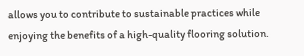allows you to contribute to sustainable practices while enjoying the benefits of a high-quality flooring solution.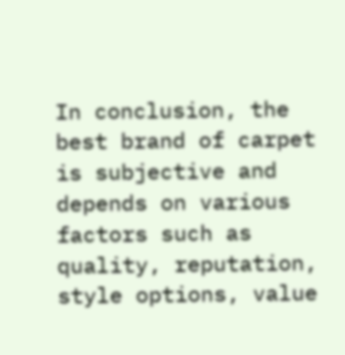In conclusion, the best brand of carpet is subjective and depends on various factors such as quality, reputation, style options, value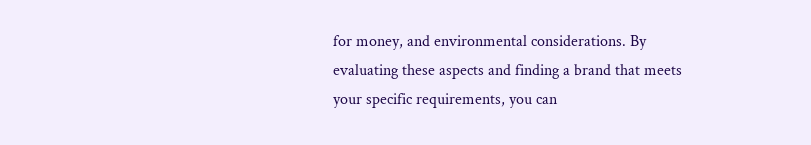for money, and environmental considerations. By evaluating these aspects and finding a brand that meets your specific requirements, you can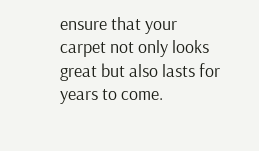ensure that your carpet not only looks great but also lasts for years to come.